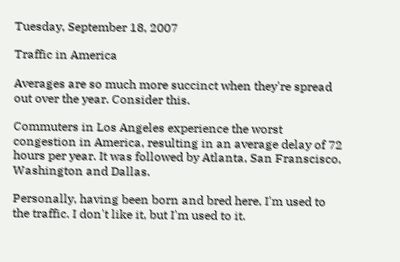Tuesday, September 18, 2007

Traffic in America

Averages are so much more succinct when they're spread out over the year. Consider this.

Commuters in Los Angeles experience the worst congestion in America, resulting in an average delay of 72 hours per year. It was followed by Atlanta, San Franscisco, Washington and Dallas.

Personally, having been born and bred here, I'm used to the traffic. I don't like it, but I'm used to it.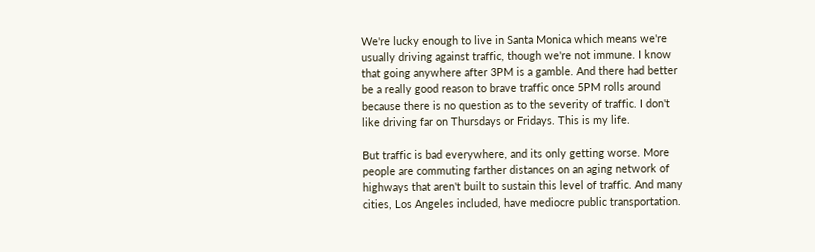We're lucky enough to live in Santa Monica which means we're usually driving against traffic, though we're not immune. I know that going anywhere after 3PM is a gamble. And there had better be a really good reason to brave traffic once 5PM rolls around because there is no question as to the severity of traffic. I don't like driving far on Thursdays or Fridays. This is my life.

But traffic is bad everywhere, and its only getting worse. More people are commuting farther distances on an aging network of highways that aren't built to sustain this level of traffic. And many cities, Los Angeles included, have mediocre public transportation.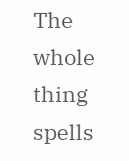The whole thing spells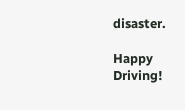disaster.

Happy Driving!